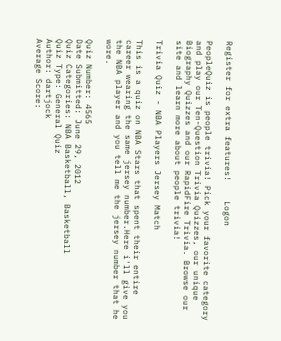Register for extra features!    Logon

PeopleQuiz is people trivia! Pick your favorite category and play our Ten-Question Trivia Quizzes, our unique Biography Quizzes and our RapidFire Trivia. Browse our site and learn more about people trivia!

Trivia Quiz - NBA Players Jersey Match

This is a quiz on NBA Stars that spent their entire career wearing the same jersey number.Here i'll give you the NBA player and you tell me the jersey number that he wore.

Quiz Number: 4565
Date Submitted: June 29, 2012
Quiz Categories: NBA Basketball, Basketball
Quiz Type: General Quiz
Author: dartjock
Average Score: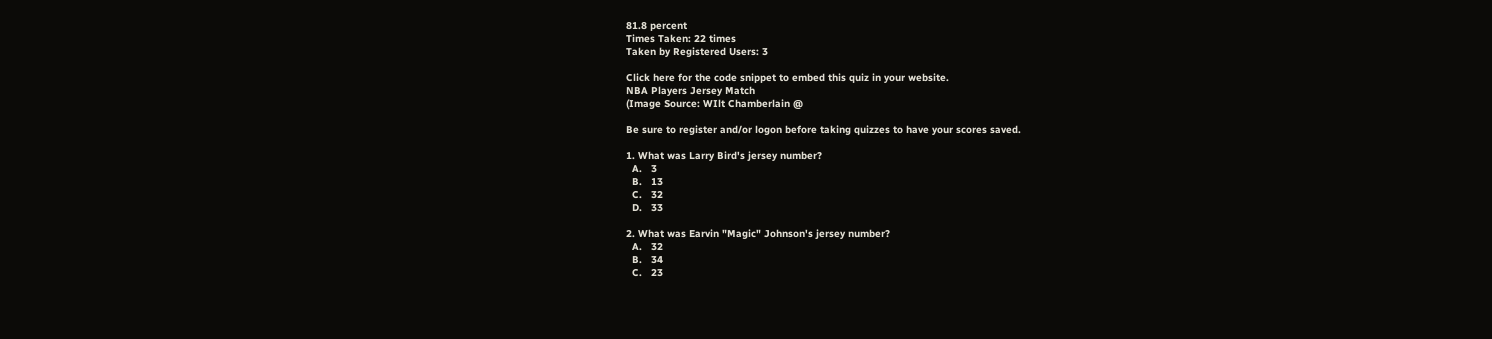81.8 percent
Times Taken: 22 times
Taken by Registered Users: 3

Click here for the code snippet to embed this quiz in your website.
NBA Players Jersey Match
(Image Source: WIlt Chamberlain @

Be sure to register and/or logon before taking quizzes to have your scores saved.

1. What was Larry Bird's jersey number?
  A.   3
  B.   13
  C.   32
  D.   33

2. What was Earvin "Magic" Johnson's jersey number?
  A.   32
  B.   34
  C.   23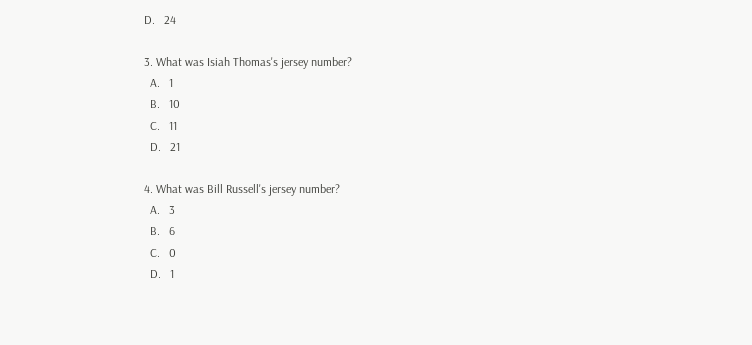D.   24

3. What was Isiah Thomas's jersey number?
  A.   1
  B.   10
  C.   11
  D.   21

4. What was Bill Russell's jersey number?
  A.   3
  B.   6
  C.   0
  D.   1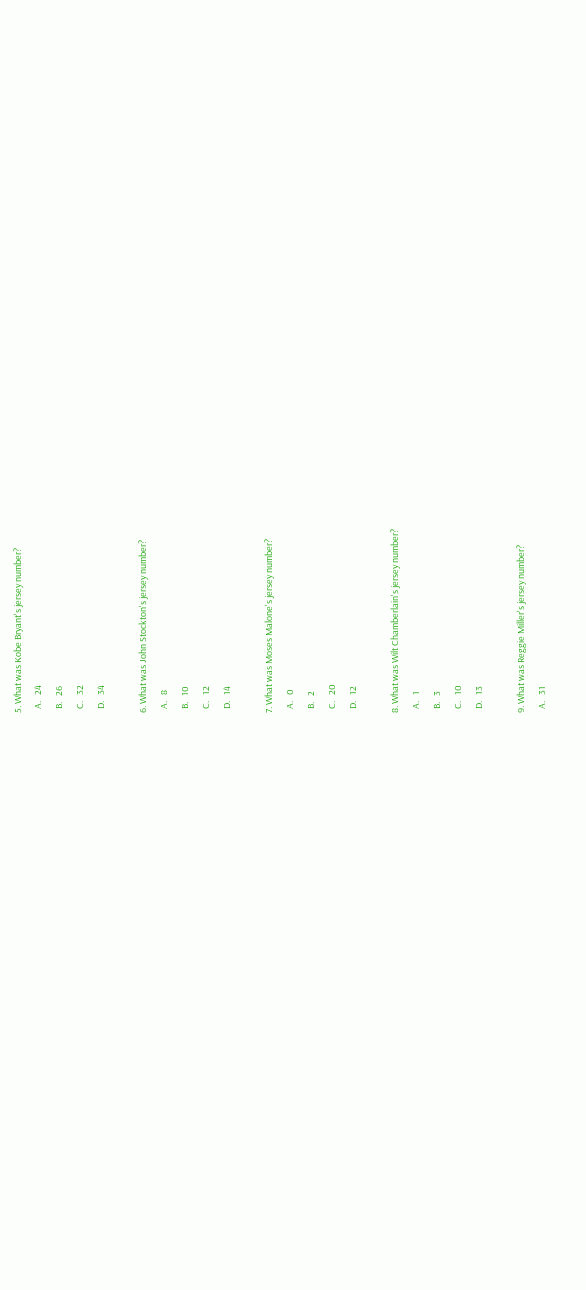5. What was Kobe Bryant's jersey number?
  A.   24
  B.   26
  C.   32
  D.   34

6. What was John Stockton's jersey number?
  A.   8
  B.   10
  C.   12
  D.   14

7. What was Moses Malone's jersey number?
  A.   0
  B.   2
  C.   20
  D.   12

8. What was Wilt Chamberlain's jersey number?
  A.   1
  B.   3
  C.   10
  D.   13

9. What was Reggie Miller's jersey number?
  A.   31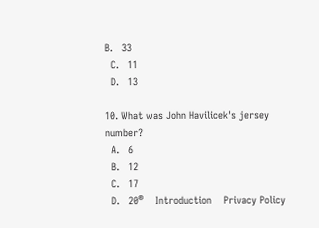B.   33
  C.   11
  D.   13

10. What was John Havilicek's jersey number?
  A.   6
  B.   12
  C.   17
  D.   20®    Introduction    Privacy Policy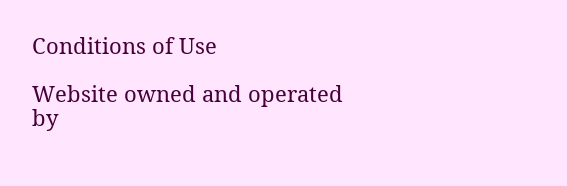Conditions of Use

Website owned and operated by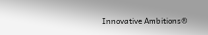Innovative Ambitions®